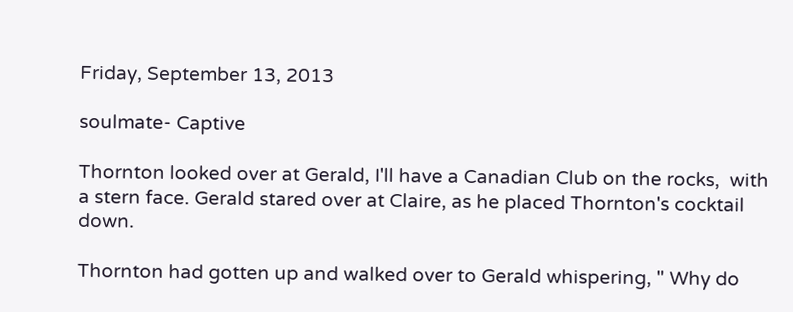Friday, September 13, 2013

soulmate- Captive

Thornton looked over at Gerald, I'll have a Canadian Club on the rocks,  with a stern face. Gerald stared over at Claire, as he placed Thornton's cocktail down.

Thornton had gotten up and walked over to Gerald whispering, " Why do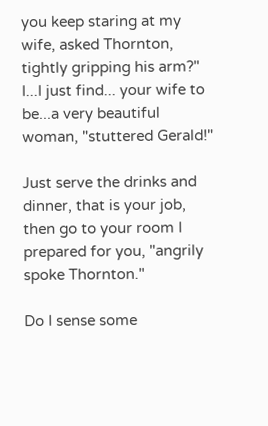you keep staring at my wife, asked Thornton, tightly gripping his arm?" I...I just find... your wife to be...a very beautiful woman, "stuttered Gerald!"

Just serve the drinks and dinner, that is your job, then go to your room I prepared for you, "angrily spoke Thornton."

Do I sense some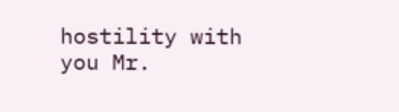hostility with you Mr.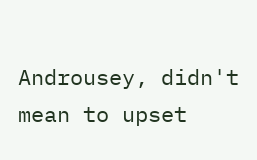Androusey, didn't mean to upset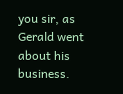you sir, as Gerald went about his business.